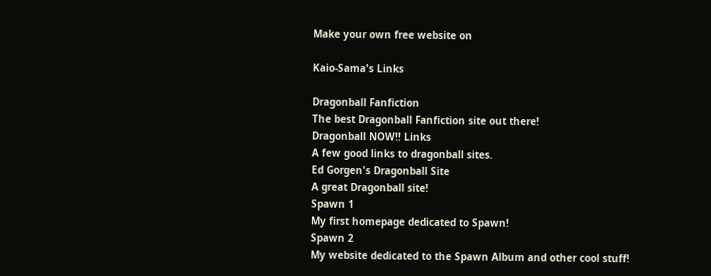Make your own free website on

Kaio-Sama's Links

Dragonball Fanfiction
The best Dragonball Fanfiction site out there!
Dragonball NOW!! Links
A few good links to dragonball sites.
Ed Gorgen's Dragonball Site
A great Dragonball site!
Spawn 1
My first homepage dedicated to Spawn!
Spawn 2
My website dedicated to the Spawn Album and other cool stuff!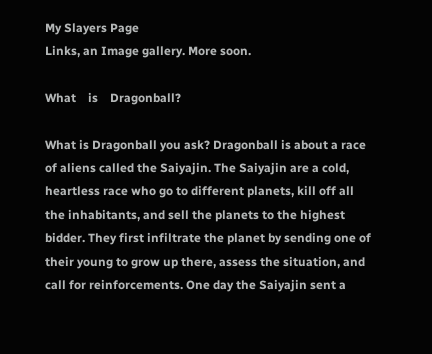My Slayers Page
Links, an Image gallery. More soon.

What    is    Dragonball?

What is Dragonball you ask? Dragonball is about a race of aliens called the Saiyajin. The Saiyajin are a cold, heartless race who go to different planets, kill off all the inhabitants, and sell the planets to the highest bidder. They first infiltrate the planet by sending one of their young to grow up there, assess the situation, and call for reinforcements. One day the Saiyajin sent a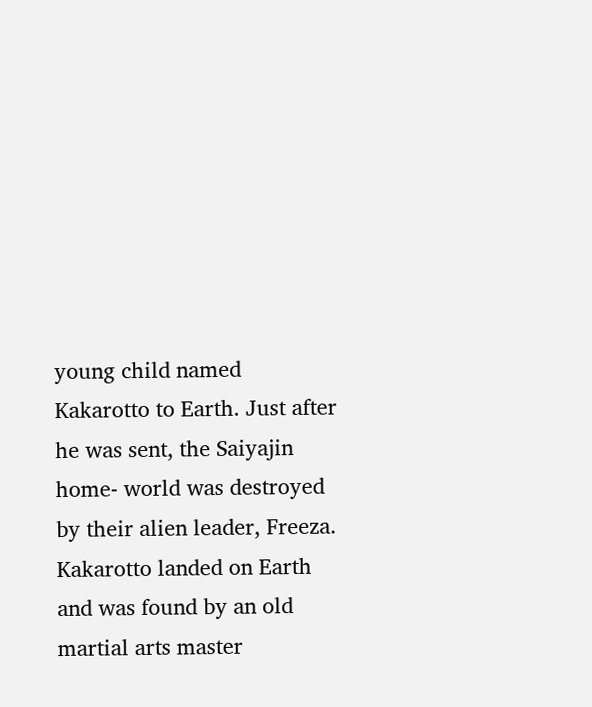young child named Kakarotto to Earth. Just after he was sent, the Saiyajin home- world was destroyed by their alien leader, Freeza. Kakarotto landed on Earth and was found by an old martial arts master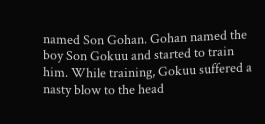named Son Gohan. Gohan named the boy Son Gokuu and started to train him. While training, Gokuu suffered a nasty blow to the head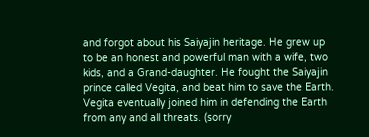and forgot about his Saiyajin heritage. He grew up to be an honest and powerful man with a wife, two kids, and a Grand-daughter. He fought the Saiyajin prince called Vegita, and beat him to save the Earth. Vegita eventually joined him in defending the Earth from any and all threats. (sorry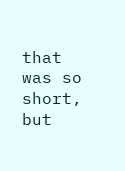that was so short, but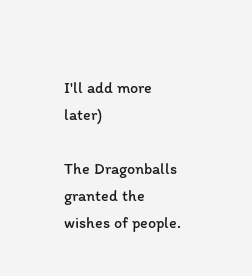I'll add more later)

The Dragonballs granted the wishes of people.